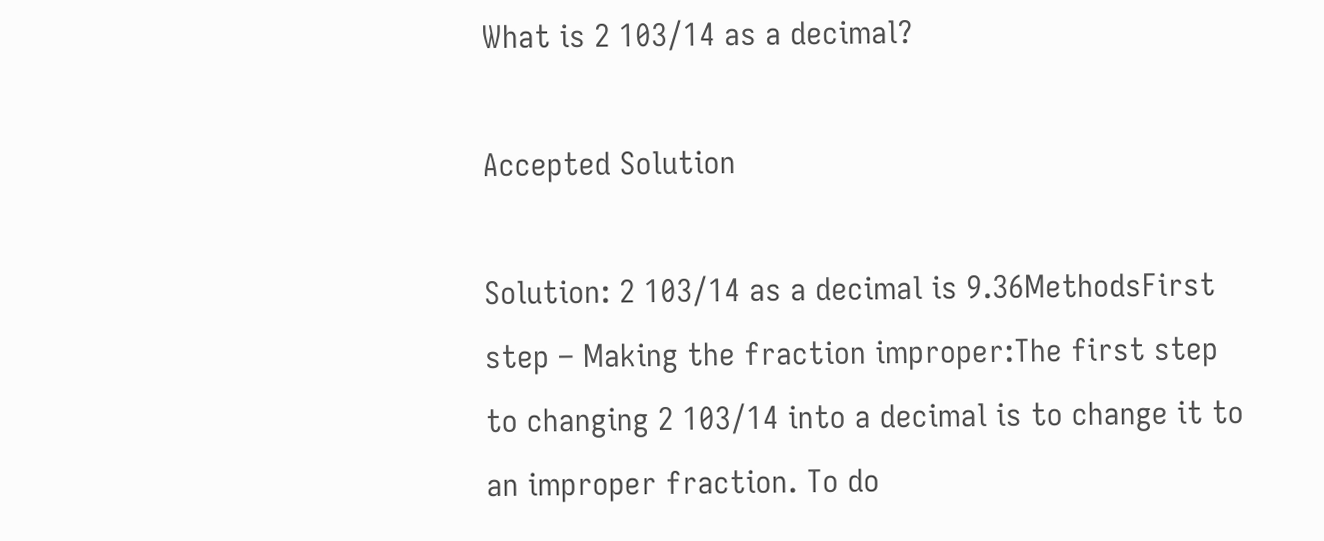What is 2 103/14 as a decimal?

Accepted Solution

Solution: 2 103/14 as a decimal is 9.36MethodsFirst step – Making the fraction improper:The first step to changing 2 103/14 into a decimal is to change it to an improper fraction. To do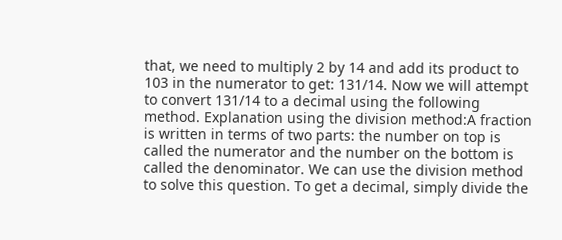that, we need to multiply 2 by 14 and add its product to 103 in the numerator to get: 131/14. Now we will attempt to convert 131/14 to a decimal using the following method. Explanation using the division method:A fraction is written in terms of two parts: the number on top is called the numerator and the number on the bottom is called the denominator. We can use the division method to solve this question. To get a decimal, simply divide the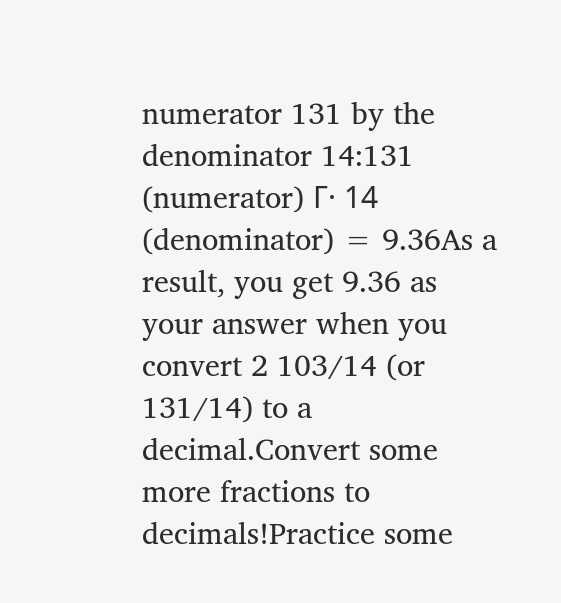numerator 131 by the denominator 14:131 (numerator) Γ· 14 (denominator) = 9.36As a result, you get 9.36 as your answer when you convert 2 103/14 (or 131/14) to a decimal.Convert some more fractions to decimals!Practice some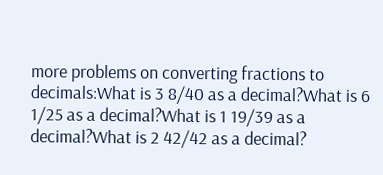more problems on converting fractions to decimals:What is 3 8/40 as a decimal?What is 6 1/25 as a decimal?What is 1 19/39 as a decimal?What is 2 42/42 as a decimal?